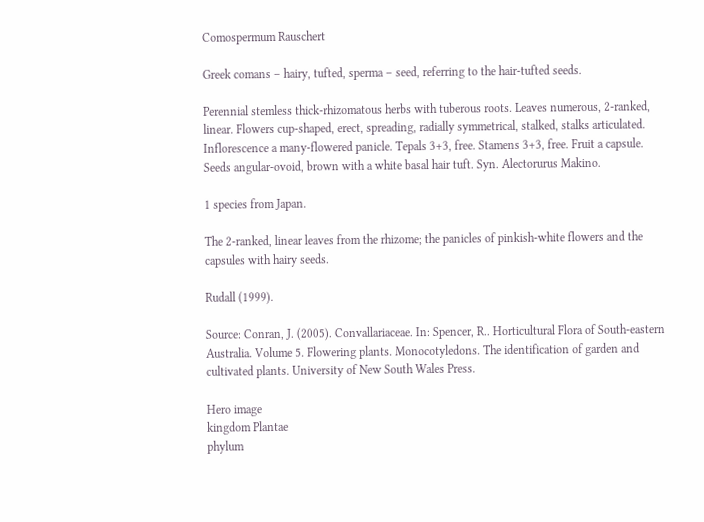Comospermum Rauschert

Greek comans – hairy, tufted, sperma – seed, referring to the hair-tufted seeds.

Perennial stemless thick-rhizomatous herbs with tuberous roots. Leaves numerous, 2-ranked, linear. Flowers cup-shaped, erect, spreading, radially symmetrical, stalked, stalks articulated. Inflorescence a many-flowered panicle. Tepals 3+3, free. Stamens 3+3, free. Fruit a capsule. Seeds angular-ovoid, brown with a white basal hair tuft. Syn. Alectorurus Makino.

1 species from Japan.

The 2-ranked, linear leaves from the rhizome; the panicles of pinkish-white flowers and the capsules with hairy seeds.

Rudall (1999).

Source: Conran, J. (2005). Convallariaceae. In: Spencer, R.. Horticultural Flora of South-eastern Australia. Volume 5. Flowering plants. Monocotyledons. The identification of garden and cultivated plants. University of New South Wales Press.

Hero image
kingdom Plantae
phylum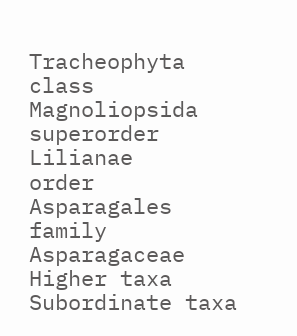Tracheophyta
class    Magnoliopsida
superorder     Lilianae
order      Asparagales
family       Asparagaceae
Higher taxa
Subordinate taxa